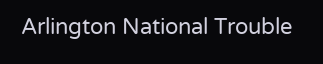Arlington National Trouble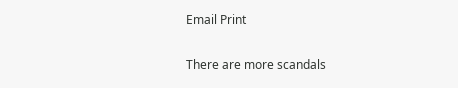Email Print

There are more scandals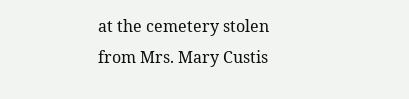at the cemetery stolen from Mrs. Mary Custis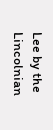Lee by the Lincolnian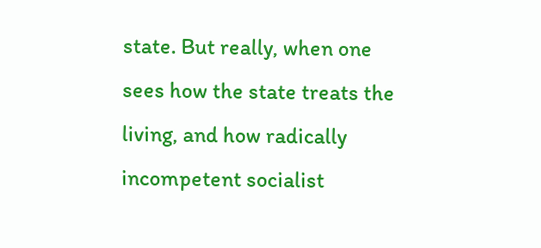state. But really, when one sees how the state treats the living, and how radically incompetent socialist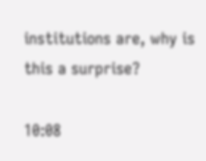institutions are, why is this a surprise?

10:08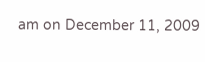am on December 11, 2009